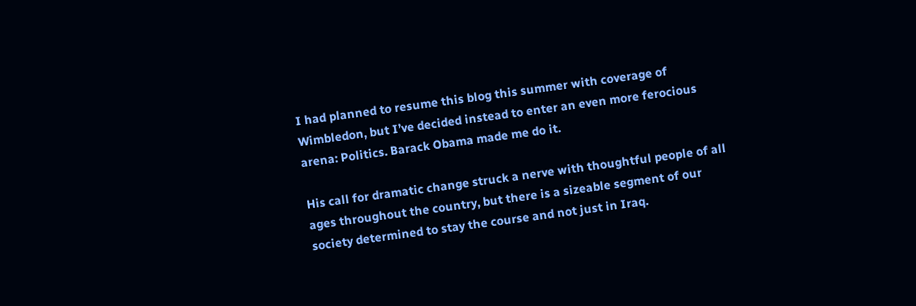I had planned to resume this blog this summer with coverage of Wimbledon, but I’ve decided instead to enter an even more ferocious arena: Politics. Barack Obama made me do it.

His call for dramatic change struck a nerve with thoughtful people of all ages throughout the country, but there is a sizeable segment of our society determined to stay the course and not just in Iraq.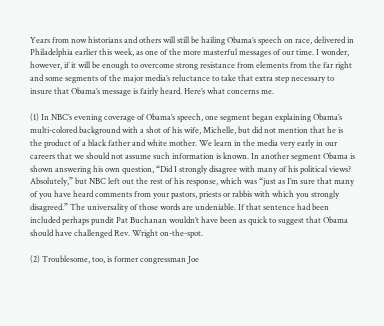Years from now historians and others will still be hailing Obama’s speech on race, delivered in Philadelphia earlier this week, as one of the more masterful messages of our time. I wonder, however, if it will be enough to overcome strong resistance from elements from the far right and some segments of the major media’s reluctance to take that extra step necessary to insure that Obama’s message is fairly heard. Here’s what concerns me.

(1) In NBC’s evening coverage of Obama’s speech, one segment began explaining Obama’s multi-colored background with a shot of his wife, Michelle, but did not mention that he is the product of a black father and white mother. We learn in the media very early in our careers that we should not assume such information is known. In another segment Obama is shown answering his own question, “Did I strongly disagree with many of his political views? Absolutely,” but NBC left out the rest of his response, which was “just as I’m sure that many of you have heard comments from your pastors, priests or rabbis with which you strongly disagreed.” The universality of those words are undeniable. If that sentence had been included perhaps pundit Pat Buchanan wouldn’t have been as quick to suggest that Obama should have challenged Rev. Wright on-the-spot.

(2) Troublesome, too, is former congressman Joe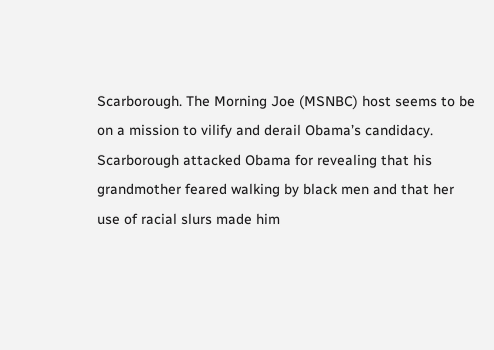Scarborough. The Morning Joe (MSNBC) host seems to be on a mission to vilify and derail Obama’s candidacy. Scarborough attacked Obama for revealing that his grandmother feared walking by black men and that her use of racial slurs made him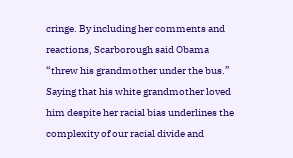cringe. By including her comments and reactions, Scarborough said Obama “threw his grandmother under the bus.” Saying that his white grandmother loved him despite her racial bias underlines the complexity of our racial divide and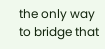the only way to bridge that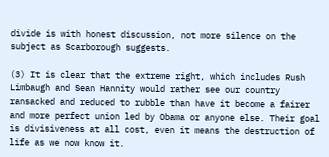divide is with honest discussion, not more silence on the subject as Scarborough suggests.

(3) It is clear that the extreme right, which includes Rush Limbaugh and Sean Hannity would rather see our country ransacked and reduced to rubble than have it become a fairer and more perfect union led by Obama or anyone else. Their goal is divisiveness at all cost, even it means the destruction of life as we now know it.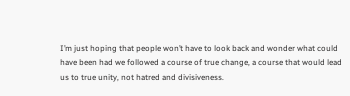I’m just hoping that people won’t have to look back and wonder what could have been had we followed a course of true change, a course that would lead us to true unity, not hatred and divisiveness.